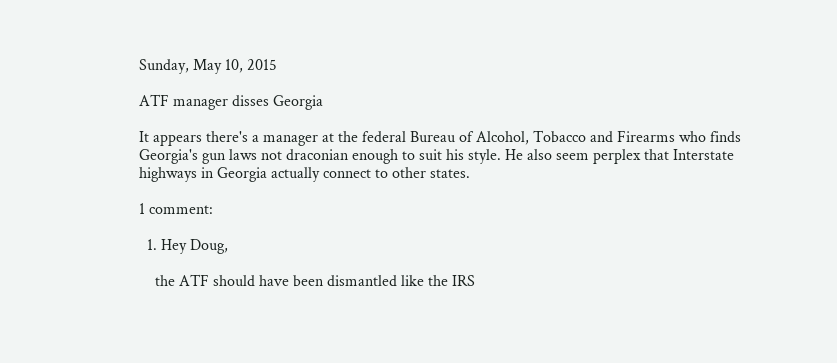Sunday, May 10, 2015

ATF manager disses Georgia

It appears there's a manager at the federal Bureau of Alcohol, Tobacco and Firearms who finds Georgia's gun laws not draconian enough to suit his style. He also seem perplex that Interstate highways in Georgia actually connect to other states.

1 comment:

  1. Hey Doug,

    the ATF should have been dismantled like the IRS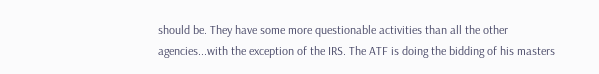should be. They have some more questionable activities than all the other agencies...with the exception of the IRS. The ATF is doing the bidding of his masters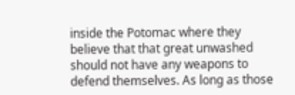inside the Potomac where they believe that that great unwashed should not have any weapons to defend themselves. As long as those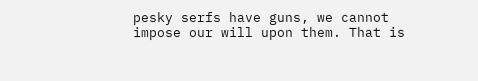pesky serfs have guns, we cannot impose our will upon them. That is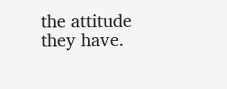the attitude they have.